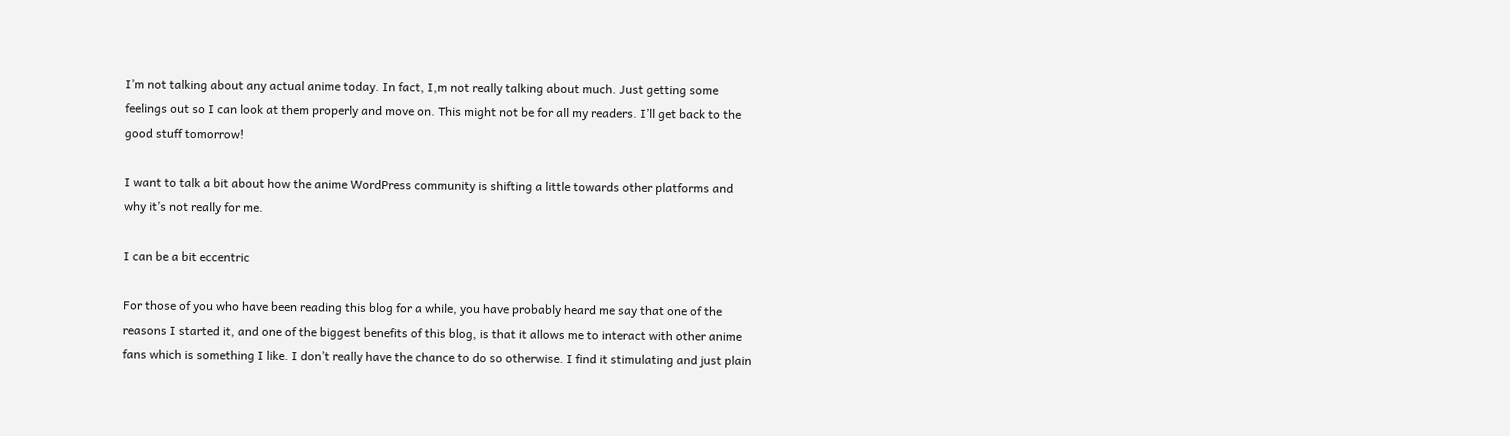I’m not talking about any actual anime today. In fact, I,m not really talking about much. Just getting some feelings out so I can look at them properly and move on. This might not be for all my readers. I’ll get back to the good stuff tomorrow!

I want to talk a bit about how the anime WordPress community is shifting a little towards other platforms and why it’s not really for me.

I can be a bit eccentric

For those of you who have been reading this blog for a while, you have probably heard me say that one of the reasons I started it, and one of the biggest benefits of this blog, is that it allows me to interact with other anime fans which is something I like. I don’t really have the chance to do so otherwise. I find it stimulating and just plain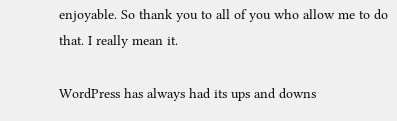enjoyable. So thank you to all of you who allow me to do that. I really mean it.

WordPress has always had its ups and downs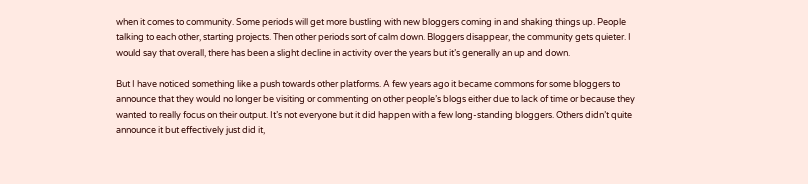when it comes to community. Some periods will get more bustling with new bloggers coming in and shaking things up. People talking to each other, starting projects. Then other periods sort of calm down. Bloggers disappear, the community gets quieter. I would say that overall, there has been a slight decline in activity over the years but it’s generally an up and down.

But I have noticed something like a push towards other platforms. A few years ago it became commons for some bloggers to announce that they would no longer be visiting or commenting on other people’s blogs either due to lack of time or because they wanted to really focus on their output. It’s not everyone but it did happen with a few long-standing bloggers. Others didn’t quite announce it but effectively just did it,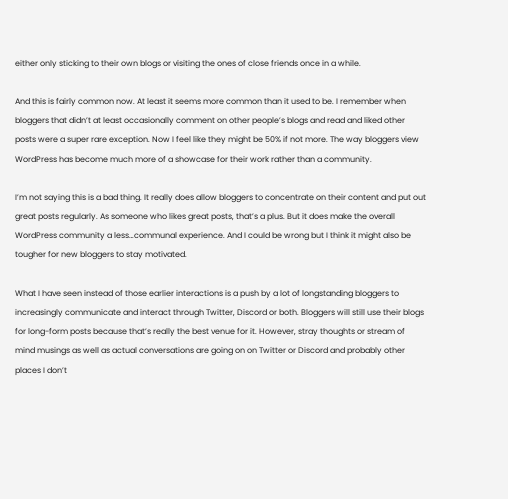either only sticking to their own blogs or visiting the ones of close friends once in a while.

And this is fairly common now. At least it seems more common than it used to be. I remember when bloggers that didn’t at least occasionally comment on other people’s blogs and read and liked other posts were a super rare exception. Now I feel like they might be 50% if not more. The way bloggers view WordPress has become much more of a showcase for their work rather than a community.

I’m not saying this is a bad thing. It really does allow bloggers to concentrate on their content and put out great posts regularly. As someone who likes great posts, that’s a plus. But it does make the overall WordPress community a less…communal experience. And I could be wrong but I think it might also be tougher for new bloggers to stay motivated.

What I have seen instead of those earlier interactions is a push by a lot of longstanding bloggers to increasingly communicate and interact through Twitter, Discord or both. Bloggers will still use their blogs for long-form posts because that’s really the best venue for it. However, stray thoughts or stream of mind musings as well as actual conversations are going on on Twitter or Discord and probably other places I don’t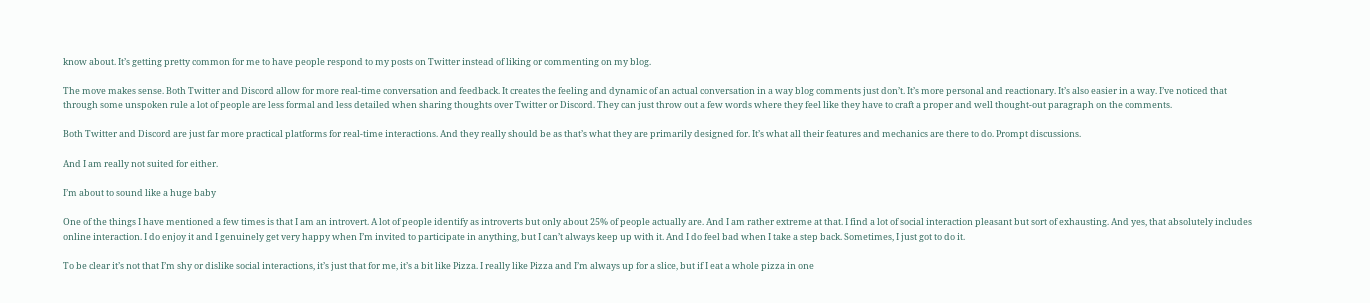know about. It’s getting pretty common for me to have people respond to my posts on Twitter instead of liking or commenting on my blog.

The move makes sense. Both Twitter and Discord allow for more real-time conversation and feedback. It creates the feeling and dynamic of an actual conversation in a way blog comments just don’t. It’s more personal and reactionary. It’s also easier in a way. I’ve noticed that through some unspoken rule a lot of people are less formal and less detailed when sharing thoughts over Twitter or Discord. They can just throw out a few words where they feel like they have to craft a proper and well thought-out paragraph on the comments.

Both Twitter and Discord are just far more practical platforms for real-time interactions. And they really should be as that’s what they are primarily designed for. It’s what all their features and mechanics are there to do. Prompt discussions.

And I am really not suited for either.

I’m about to sound like a huge baby

One of the things I have mentioned a few times is that I am an introvert. A lot of people identify as introverts but only about 25% of people actually are. And I am rather extreme at that. I find a lot of social interaction pleasant but sort of exhausting. And yes, that absolutely includes online interaction. I do enjoy it and I genuinely get very happy when I’m invited to participate in anything, but I can’t always keep up with it. And I do feel bad when I take a step back. Sometimes, I just got to do it.

To be clear it’s not that I’m shy or dislike social interactions, it’s just that for me, it’s a bit like Pizza. I really like Pizza and I’m always up for a slice, but if I eat a whole pizza in one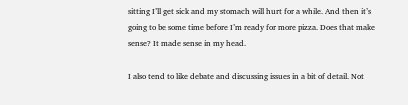sitting I’ll get sick and my stomach will hurt for a while. And then it’s going to be some time before I’m ready for more pizza. Does that make sense? It made sense in my head.

I also tend to like debate and discussing issues in a bit of detail. Not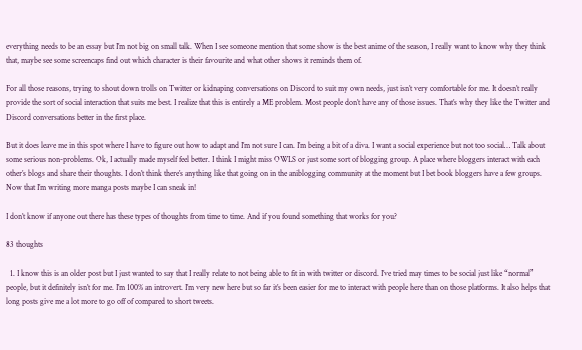everything needs to be an essay but I’m not big on small talk. When I see someone mention that some show is the best anime of the season, I really want to know why they think that, maybe see some screencaps find out which character is their favourite and what other shows it reminds them of.

For all those reasons, trying to shout down trolls on Twitter or kidnaping conversations on Discord to suit my own needs, just isn’t very comfortable for me. It doesn’t really provide the sort of social interaction that suits me best. I realize that this is entirely a ME problem. Most people don’t have any of those issues. That’s why they like the Twitter and Discord conversations better in the first place.

But it does leave me in this spot where I have to figure out how to adapt and I’m not sure I can. I’m being a bit of a diva. I want a social experience but not too social… Talk about some serious non-problems. Ok, I actually made myself feel better. I think I might miss OWLS or just some sort of blogging group. A place where bloggers interact with each other’s blogs and share their thoughts. I don’t think there’s anything like that going on in the aniblogging community at the moment but I bet book bloggers have a few groups. Now that I’m writing more manga posts maybe I can sneak in!

I don’t know if anyone out there has these types of thoughts from time to time. And if you found something that works for you?

83 thoughts

  1. I know this is an older post but I just wanted to say that I really relate to not being able to fit in with twitter or discord. I’ve tried may times to be social just like “normal” people, but it definitely isn’t for me. I’m 100% an introvert. I’m very new here but so far it’s been easier for me to interact with people here than on those platforms. It also helps that long posts give me a lot more to go off of compared to short tweets.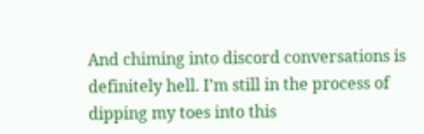And chiming into discord conversations is definitely hell. I’m still in the process of dipping my toes into this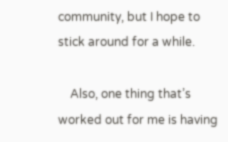community, but I hope to stick around for a while.

    Also, one thing that’s worked out for me is having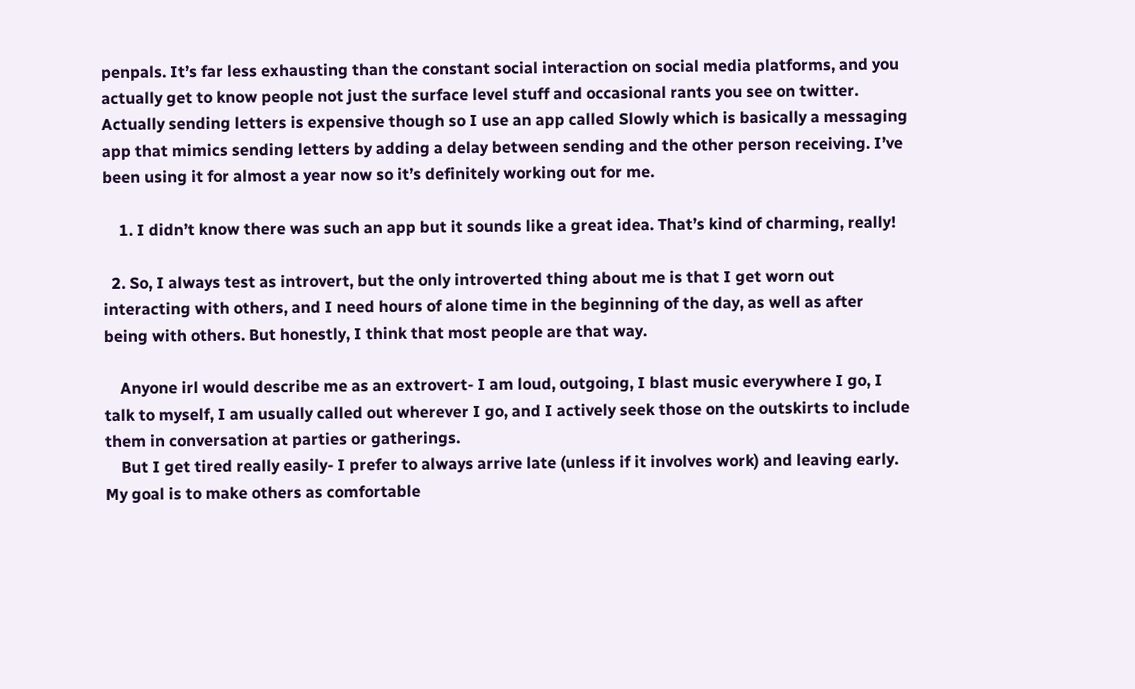penpals. It’s far less exhausting than the constant social interaction on social media platforms, and you actually get to know people not just the surface level stuff and occasional rants you see on twitter. Actually sending letters is expensive though so I use an app called Slowly which is basically a messaging app that mimics sending letters by adding a delay between sending and the other person receiving. I’ve been using it for almost a year now so it’s definitely working out for me.

    1. I didn’t know there was such an app but it sounds like a great idea. That’s kind of charming, really!

  2. So, I always test as introvert, but the only introverted thing about me is that I get worn out interacting with others, and I need hours of alone time in the beginning of the day, as well as after being with others. But honestly, I think that most people are that way.

    Anyone irl would describe me as an extrovert- I am loud, outgoing, I blast music everywhere I go, I talk to myself, I am usually called out wherever I go, and I actively seek those on the outskirts to include them in conversation at parties or gatherings.
    But I get tired really easily- I prefer to always arrive late (unless if it involves work) and leaving early. My goal is to make others as comfortable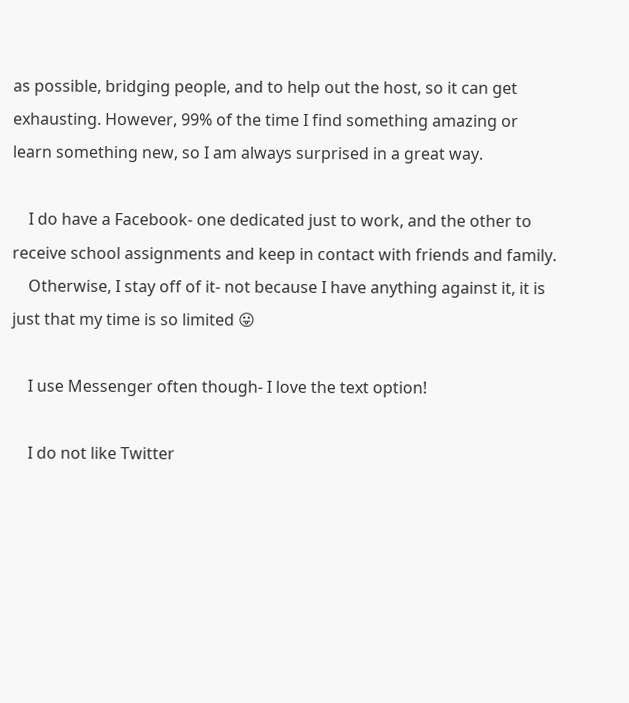as possible, bridging people, and to help out the host, so it can get exhausting. However, 99% of the time I find something amazing or learn something new, so I am always surprised in a great way.

    I do have a Facebook- one dedicated just to work, and the other to receive school assignments and keep in contact with friends and family.
    Otherwise, I stay off of it- not because I have anything against it, it is just that my time is so limited 😛

    I use Messenger often though- I love the text option!

    I do not like Twitter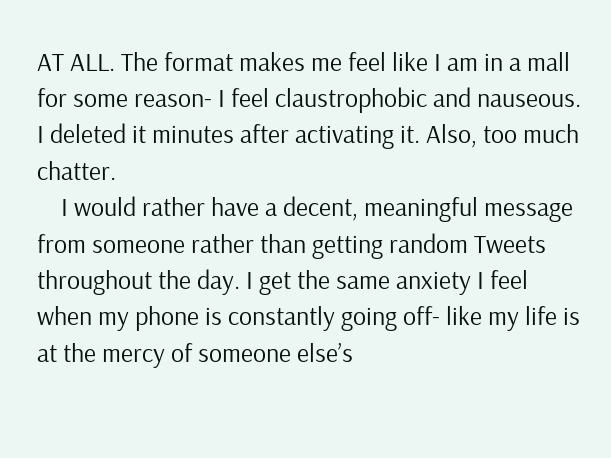AT ALL. The format makes me feel like I am in a mall for some reason- I feel claustrophobic and nauseous. I deleted it minutes after activating it. Also, too much chatter.
    I would rather have a decent, meaningful message from someone rather than getting random Tweets throughout the day. I get the same anxiety I feel when my phone is constantly going off- like my life is at the mercy of someone else’s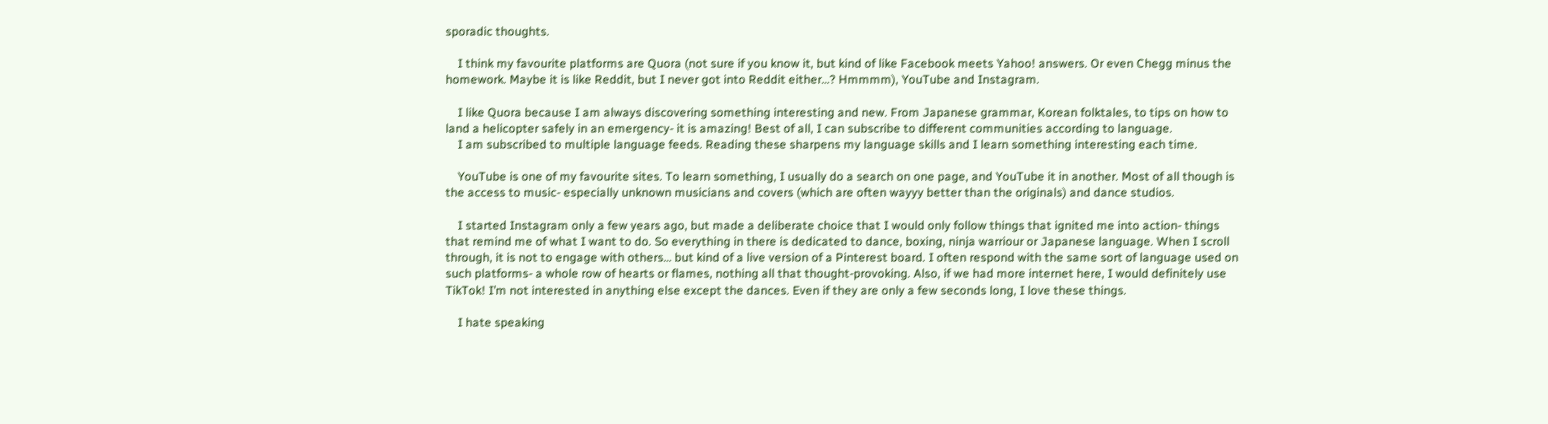sporadic thoughts.

    I think my favourite platforms are Quora (not sure if you know it, but kind of like Facebook meets Yahoo! answers. Or even Chegg minus the homework. Maybe it is like Reddit, but I never got into Reddit either…? Hmmmm), YouTube and Instagram.

    I like Quora because I am always discovering something interesting and new. From Japanese grammar, Korean folktales, to tips on how to land a helicopter safely in an emergency- it is amazing! Best of all, I can subscribe to different communities according to language.
    I am subscribed to multiple language feeds. Reading these sharpens my language skills and I learn something interesting each time.

    YouTube is one of my favourite sites. To learn something, I usually do a search on one page, and YouTube it in another. Most of all though is the access to music- especially unknown musicians and covers (which are often wayyy better than the originals) and dance studios.

    I started Instagram only a few years ago, but made a deliberate choice that I would only follow things that ignited me into action- things that remind me of what I want to do. So everything in there is dedicated to dance, boxing, ninja warriour or Japanese language. When I scroll through, it is not to engage with others… but kind of a live version of a Pinterest board. I often respond with the same sort of language used on such platforms- a whole row of hearts or flames, nothing all that thought-provoking. Also, if we had more internet here, I would definitely use TikTok! I’m not interested in anything else except the dances. Even if they are only a few seconds long, I love these things.

    I hate speaking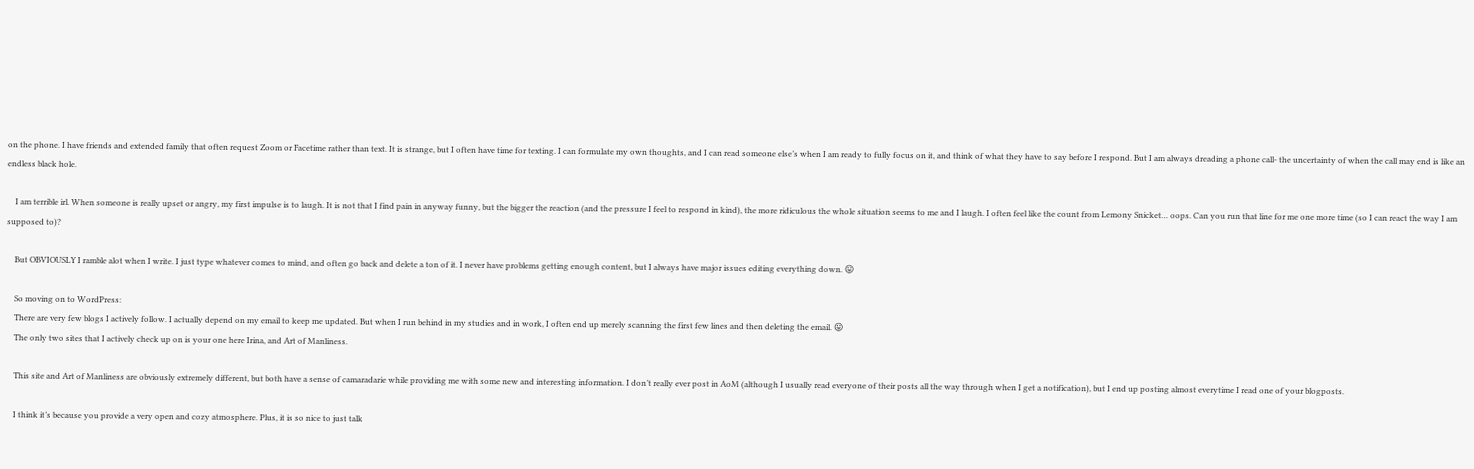on the phone. I have friends and extended family that often request Zoom or Facetime rather than text. It is strange, but I often have time for texting. I can formulate my own thoughts, and I can read someone else’s when I am ready to fully focus on it, and think of what they have to say before I respond. But I am always dreading a phone call- the uncertainty of when the call may end is like an endless black hole.

    I am terrible irl. When someone is really upset or angry, my first impulse is to laugh. It is not that I find pain in anyway funny, but the bigger the reaction (and the pressure I feel to respond in kind), the more ridiculous the whole situation seems to me and I laugh. I often feel like the count from Lemony Snicket… oops. Can you run that line for me one more time (so I can react the way I am supposed to)?

    But OBVIOUSLY I ramble alot when I write. I just type whatever comes to mind, and often go back and delete a ton of it. I never have problems getting enough content, but I always have major issues editing everything down. 😛

    So moving on to WordPress:
    There are very few blogs I actively follow. I actually depend on my email to keep me updated. But when I run behind in my studies and in work, I often end up merely scanning the first few lines and then deleting the email. 😛
    The only two sites that I actively check up on is your one here Irina, and Art of Manliness.

    This site and Art of Manliness are obviously extremely different, but both have a sense of camaradarie while providing me with some new and interesting information. I don’t really ever post in AoM (although I usually read everyone of their posts all the way through when I get a notification), but I end up posting almost everytime I read one of your blogposts.

    I think it’s because you provide a very open and cozy atmosphere. Plus, it is so nice to just talk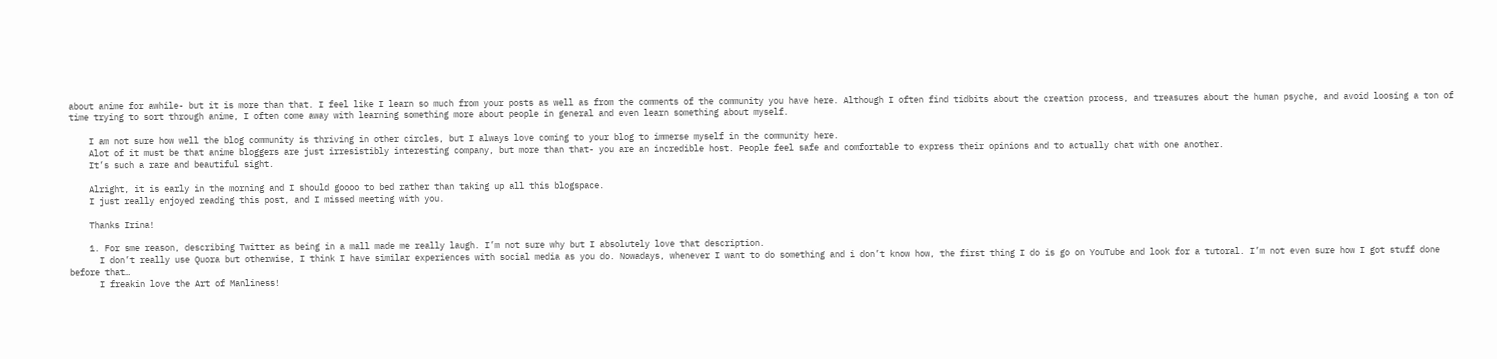about anime for awhile- but it is more than that. I feel like I learn so much from your posts as well as from the comments of the community you have here. Although I often find tidbits about the creation process, and treasures about the human psyche, and avoid loosing a ton of time trying to sort through anime, I often come away with learning something more about people in general and even learn something about myself.

    I am not sure how well the blog community is thriving in other circles, but I always love coming to your blog to immerse myself in the community here.
    Alot of it must be that anime bloggers are just irresistibly interesting company, but more than that- you are an incredible host. People feel safe and comfortable to express their opinions and to actually chat with one another.
    It’s such a rare and beautiful sight.

    Alright, it is early in the morning and I should goooo to bed rather than taking up all this blogspace.
    I just really enjoyed reading this post, and I missed meeting with you.

    Thanks Irina!

    1. For sme reason, describing Twitter as being in a mall made me really laugh. I’m not sure why but I absolutely love that description.
      I don’t really use Quora but otherwise, I think I have similar experiences with social media as you do. Nowadays, whenever I want to do something and i don’t know how, the first thing I do is go on YouTube and look for a tutoral. I’m not even sure how I got stuff done before that…
      I freakin love the Art of Manliness!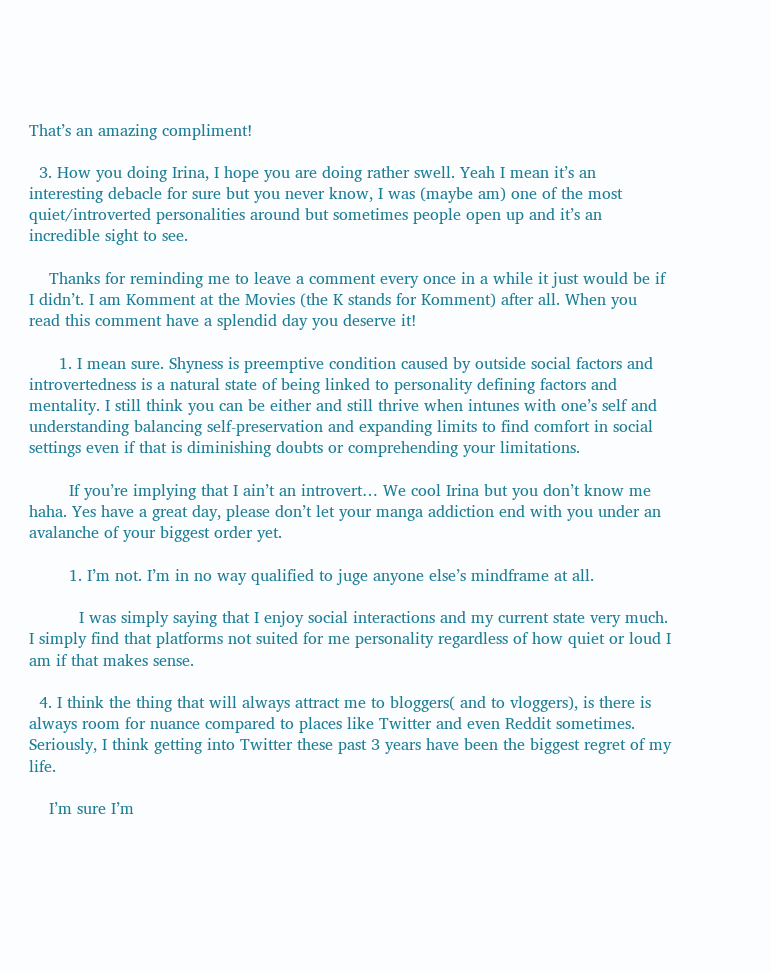That’s an amazing compliment!

  3. How you doing Irina, I hope you are doing rather swell. Yeah I mean it’s an interesting debacle for sure but you never know, I was (maybe am) one of the most quiet/introverted personalities around but sometimes people open up and it’s an incredible sight to see.

    Thanks for reminding me to leave a comment every once in a while it just would be if I didn’t. I am Komment at the Movies (the K stands for Komment) after all. When you read this comment have a splendid day you deserve it!

      1. I mean sure. Shyness is preemptive condition caused by outside social factors and introvertedness is a natural state of being linked to personality defining factors and mentality. I still think you can be either and still thrive when intunes with one’s self and understanding balancing self-preservation and expanding limits to find comfort in social settings even if that is diminishing doubts or comprehending your limitations.

        If you’re implying that I ain’t an introvert… We cool Irina but you don’t know me haha. Yes have a great day, please don’t let your manga addiction end with you under an avalanche of your biggest order yet.

        1. I’m not. I’m in no way qualified to juge anyone else’s mindframe at all.

          I was simply saying that I enjoy social interactions and my current state very much. I simply find that platforms not suited for me personality regardless of how quiet or loud I am if that makes sense.

  4. I think the thing that will always attract me to bloggers( and to vloggers), is there is always room for nuance compared to places like Twitter and even Reddit sometimes. Seriously, I think getting into Twitter these past 3 years have been the biggest regret of my life.

    I’m sure I’m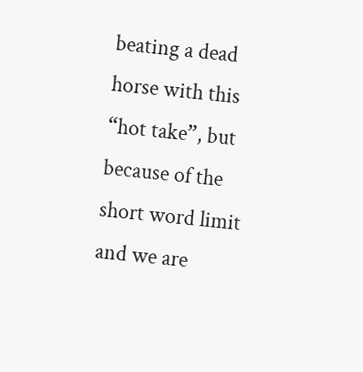beating a dead horse with this “hot take”, but because of the short word limit and we are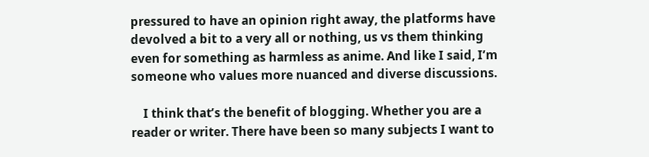pressured to have an opinion right away, the platforms have devolved a bit to a very all or nothing, us vs them thinking even for something as harmless as anime. And like I said, I’m someone who values more nuanced and diverse discussions.

    I think that’s the benefit of blogging. Whether you are a reader or writer. There have been so many subjects I want to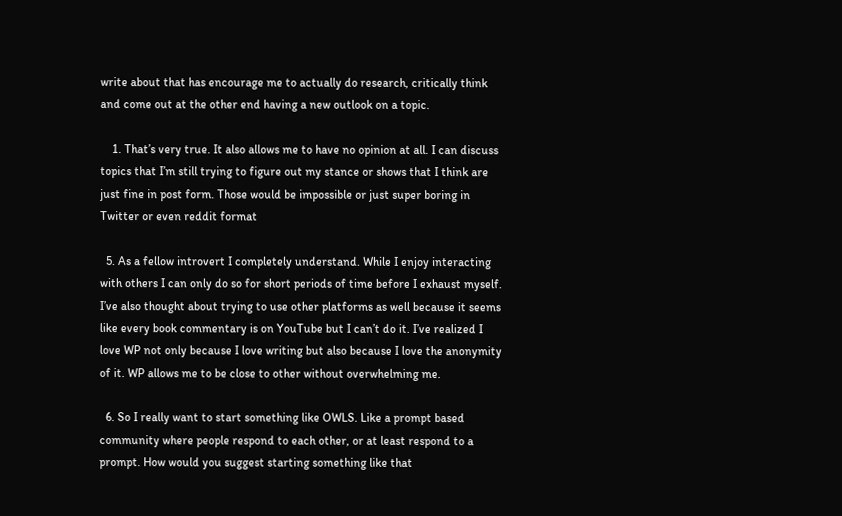write about that has encourage me to actually do research, critically think and come out at the other end having a new outlook on a topic.

    1. That’s very true. It also allows me to have no opinion at all. I can discuss topics that I’m still trying to figure out my stance or shows that I think are just fine in post form. Those would be impossible or just super boring in Twitter or even reddit format

  5. As a fellow introvert I completely understand. While I enjoy interacting with others I can only do so for short periods of time before I exhaust myself. I’ve also thought about trying to use other platforms as well because it seems like every book commentary is on YouTube but I can’t do it. I’ve realized I love WP not only because I love writing but also because I love the anonymity of it. WP allows me to be close to other without overwhelming me.

  6. So I really want to start something like OWLS. Like a prompt based community where people respond to each other, or at least respond to a prompt. How would you suggest starting something like that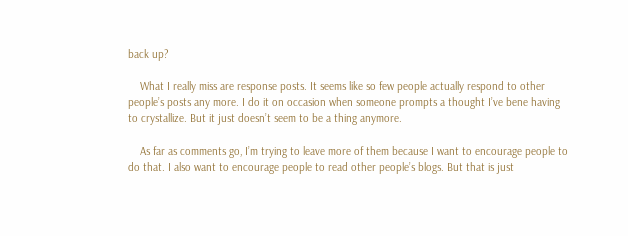back up?

    What I really miss are response posts. It seems like so few people actually respond to other people’s posts any more. I do it on occasion when someone prompts a thought I’ve bene having to crystallize. But it just doesn’t seem to be a thing anymore.

    As far as comments go, I’m trying to leave more of them because I want to encourage people to do that. I also want to encourage people to read other people’s blogs. But that is just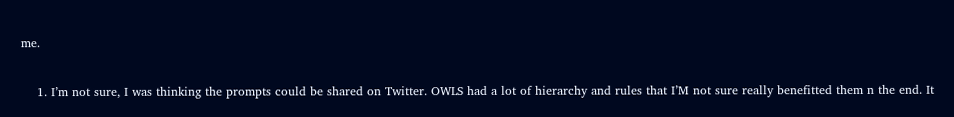me.

    1. I’m not sure, I was thinking the prompts could be shared on Twitter. OWLS had a lot of hierarchy and rules that I’M not sure really benefitted them n the end. It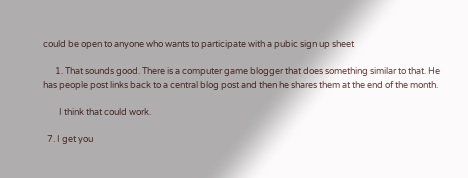could be open to anyone who wants to participate with a pubic sign up sheet

      1. That sounds good. There is a computer game blogger that does something similar to that. He has people post links back to a central blog post and then he shares them at the end of the month.

        I think that could work.

  7. I get you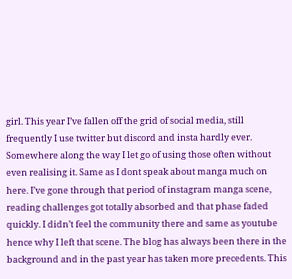girl. This year I’ve fallen off the grid of social media, still frequently I use twitter but discord and insta hardly ever. Somewhere along the way I let go of using those often without even realising it. Same as I dont speak about manga much on here. I’ve gone through that period of instagram manga scene, reading challenges got totally absorbed and that phase faded quickly. I didn’t feel the community there and same as youtube hence why I left that scene. The blog has always been there in the background and in the past year has taken more precedents. This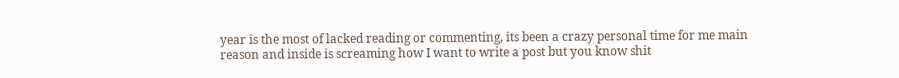year is the most of lacked reading or commenting, its been a crazy personal time for me main reason and inside is screaming how I want to write a post but you know shit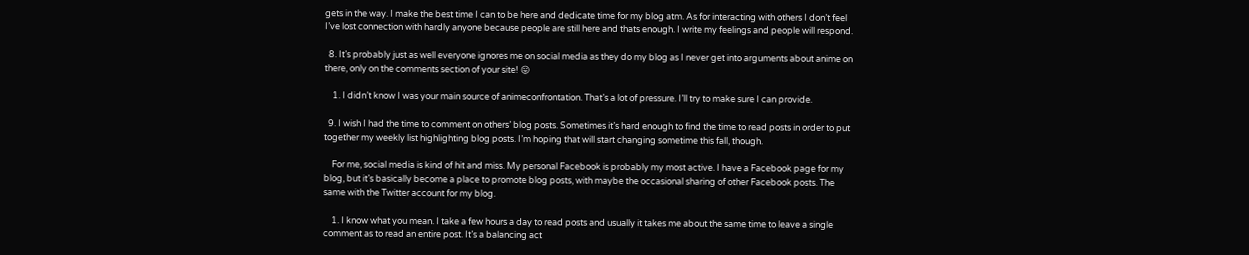gets in the way. I make the best time I can to be here and dedicate time for my blog atm. As for interacting with others I don’t feel I’ve lost connection with hardly anyone because people are still here and thats enough. I write my feelings and people will respond.

  8. It’s probably just as well everyone ignores me on social media as they do my blog as I never get into arguments about anime on there, only on the comments section of your site! 😛

    1. I didn’t know I was your main source of animeconfrontation. That’s a lot of pressure. I’ll try to make sure I can provide.

  9. I wish I had the time to comment on others’ blog posts. Sometimes it’s hard enough to find the time to read posts in order to put together my weekly list highlighting blog posts. I’m hoping that will start changing sometime this fall, though.

    For me, social media is kind of hit and miss. My personal Facebook is probably my most active. I have a Facebook page for my blog, but it’s basically become a place to promote blog posts, with maybe the occasional sharing of other Facebook posts. The same with the Twitter account for my blog.

    1. I know what you mean. I take a few hours a day to read posts and usually it takes me about the same time to leave a single comment as to read an entire post. It’s a balancing act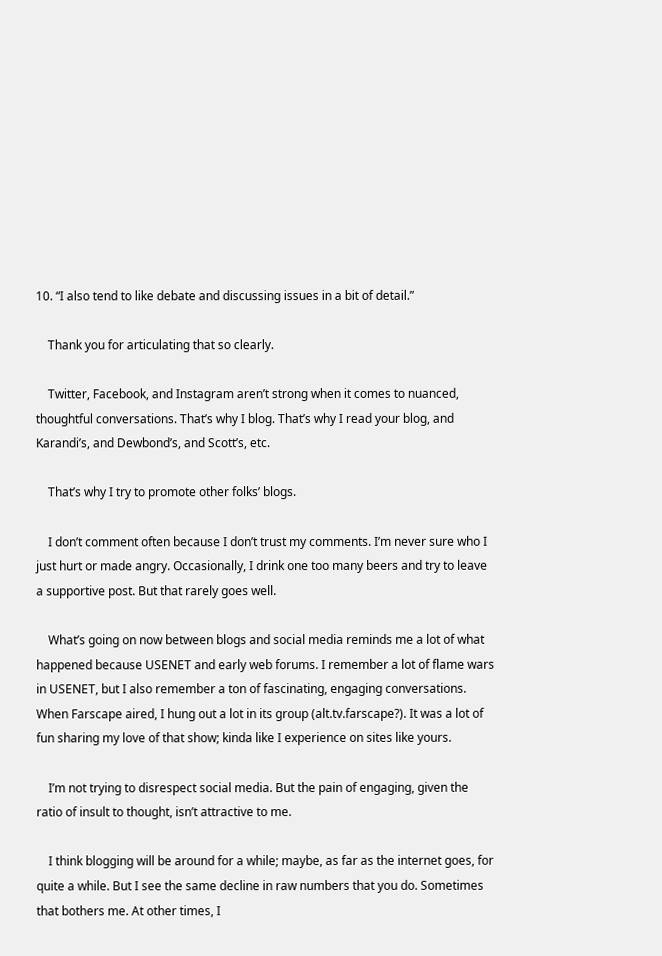10. “I also tend to like debate and discussing issues in a bit of detail.”

    Thank you for articulating that so clearly.

    Twitter, Facebook, and Instagram aren’t strong when it comes to nuanced, thoughtful conversations. That’s why I blog. That’s why I read your blog, and Karandi’s, and Dewbond’s, and Scott’s, etc.

    That’s why I try to promote other folks’ blogs.

    I don’t comment often because I don’t trust my comments. I’m never sure who I just hurt or made angry. Occasionally, I drink one too many beers and try to leave a supportive post. But that rarely goes well.

    What’s going on now between blogs and social media reminds me a lot of what happened because USENET and early web forums. I remember a lot of flame wars in USENET, but I also remember a ton of fascinating, engaging conversations. When Farscape aired, I hung out a lot in its group (alt.tv.farscape?). It was a lot of fun sharing my love of that show; kinda like I experience on sites like yours.

    I’m not trying to disrespect social media. But the pain of engaging, given the ratio of insult to thought, isn’t attractive to me.

    I think blogging will be around for a while; maybe, as far as the internet goes, for quite a while. But I see the same decline in raw numbers that you do. Sometimes that bothers me. At other times, I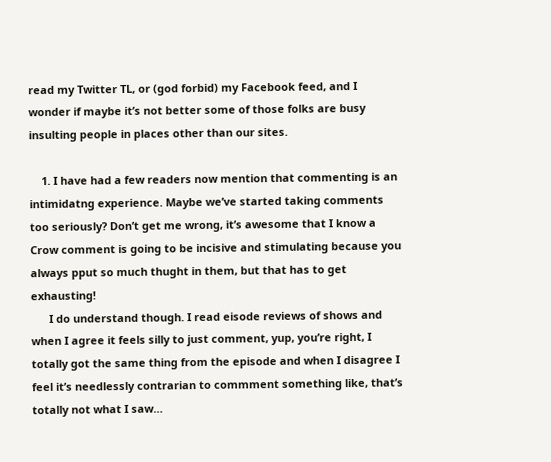read my Twitter TL, or (god forbid) my Facebook feed, and I wonder if maybe it’s not better some of those folks are busy insulting people in places other than our sites.

    1. I have had a few readers now mention that commenting is an intimidatng experience. Maybe we’ve started taking comments too seriously? Don’t get me wrong, it’s awesome that I know a Crow comment is going to be incisive and stimulating because you always pput so much thught in them, but that has to get exhausting!
      I do understand though. I read eisode reviews of shows and when I agree it feels silly to just comment, yup, you’re right, I totally got the same thing from the episode and when I disagree I feel it’s needlessly contrarian to commment something like, that’s totally not what I saw…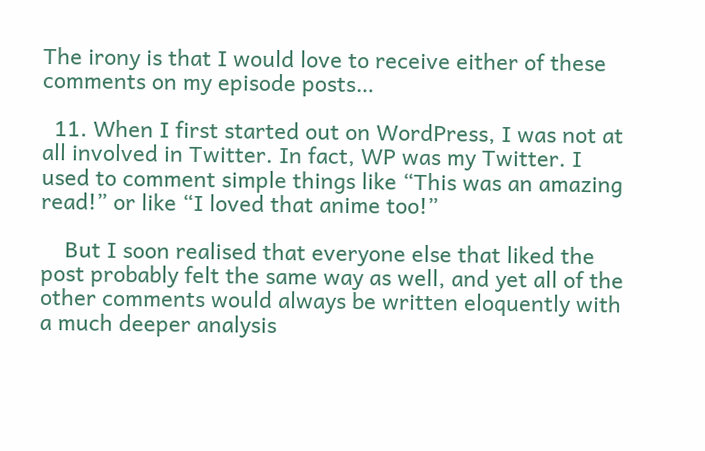The irony is that I would love to receive either of these comments on my episode posts…

  11. When I first started out on WordPress, I was not at all involved in Twitter. In fact, WP was my Twitter. I used to comment simple things like “This was an amazing read!” or like “I loved that anime too!”

    But I soon realised that everyone else that liked the post probably felt the same way as well, and yet all of the other comments would always be written eloquently with a much deeper analysis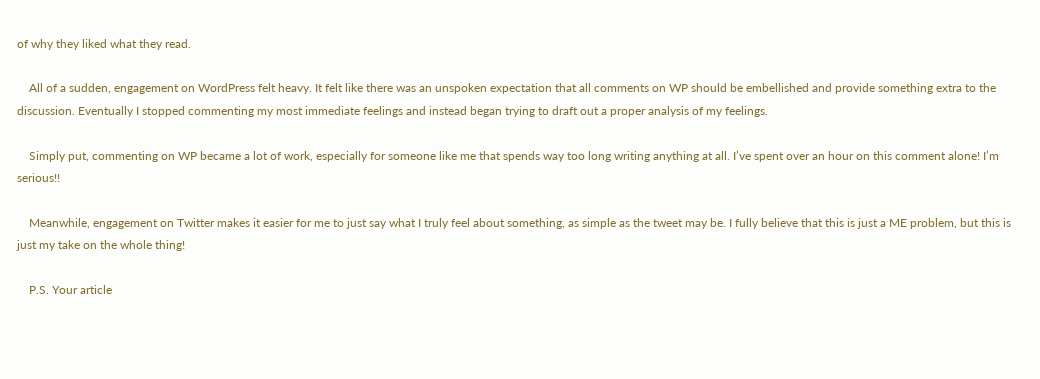of why they liked what they read.

    All of a sudden, engagement on WordPress felt heavy. It felt like there was an unspoken expectation that all comments on WP should be embellished and provide something extra to the discussion. Eventually I stopped commenting my most immediate feelings and instead began trying to draft out a proper analysis of my feelings.

    Simply put, commenting on WP became a lot of work, especially for someone like me that spends way too long writing anything at all. I’ve spent over an hour on this comment alone! I’m serious!!

    Meanwhile, engagement on Twitter makes it easier for me to just say what I truly feel about something, as simple as the tweet may be. I fully believe that this is just a ME problem, but this is just my take on the whole thing!

    P.S. Your article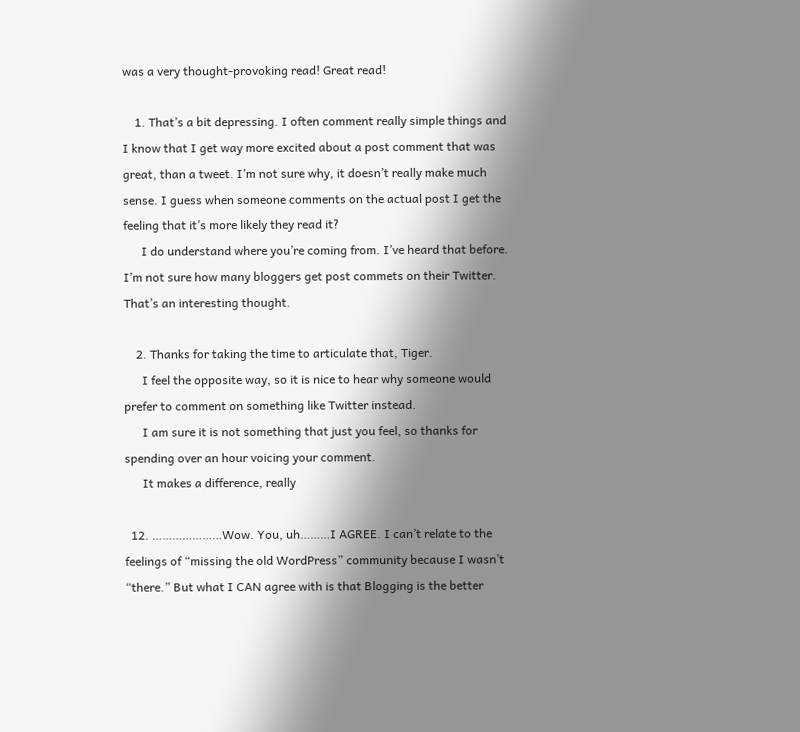was a very thought-provoking read! Great read!

    1. That’s a bit depressing. I often comment really simple things and I know that I get way more excited about a post comment that was great, than a tweet. I’m not sure why, it doesn’t really make much sense. I guess when someone comments on the actual post I get the feeling that it’s more likely they read it?
      I do understand where you’re coming from. I’ve heard that before. I’m not sure how many bloggers get post commets on their Twitter. That’s an interesting thought.

    2. Thanks for taking the time to articulate that, Tiger.
      I feel the opposite way, so it is nice to hear why someone would prefer to comment on something like Twitter instead.
      I am sure it is not something that just you feel, so thanks for spending over an hour voicing your comment.
      It makes a difference, really

  12. …………………Wow. You, uh………I AGREE. I can’t relate to the feelings of “missing the old WordPress” community because I wasn’t “there.” But what I CAN agree with is that Blogging is the better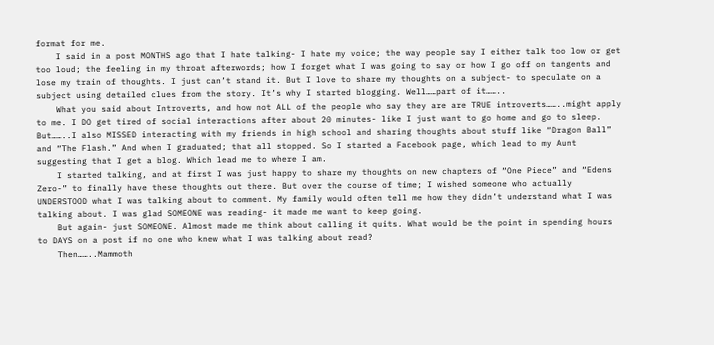format for me.
    I said in a post MONTHS ago that I hate talking- I hate my voice; the way people say I either talk too low or get too loud; the feeling in my throat afterwords; how I forget what I was going to say or how I go off on tangents and lose my train of thoughts. I just can’t stand it. But I love to share my thoughts on a subject- to speculate on a subject using detailed clues from the story. It’s why I started blogging. Well……part of it……..
    What you said about Introverts, and how not ALL of the people who say they are are TRUE introverts……..might apply to me. I DO get tired of social interactions after about 20 minutes- like I just want to go home and go to sleep. But……..I also MISSED interacting with my friends in high school and sharing thoughts about stuff like “Dragon Ball” and “The Flash.” And when I graduated; that all stopped. So I started a Facebook page, which lead to my Aunt suggesting that I get a blog. Which lead me to where I am.
    I started talking, and at first I was just happy to share my thoughts on new chapters of “One Piece” and “Edens Zero-” to finally have these thoughts out there. But over the course of time; I wished someone who actually UNDERSTOOD what I was talking about to comment. My family would often tell me how they didn’t understand what I was talking about. I was glad SOMEONE was reading- it made me want to keep going.
    But again- just SOMEONE. Almost made me think about calling it quits. What would be the point in spending hours to DAYS on a post if no one who knew what I was talking about read?
    Then……..Mammoth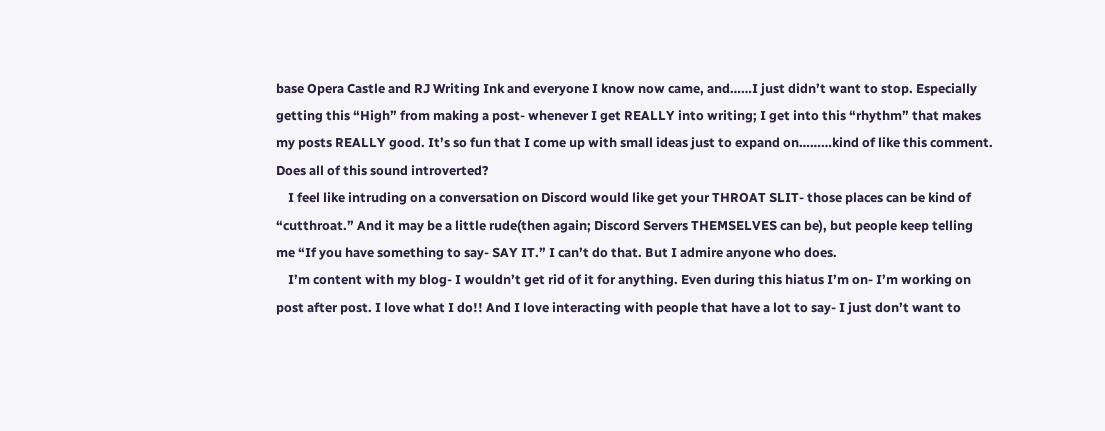base Opera Castle and RJ Writing Ink and everyone I know now came, and……I just didn’t want to stop. Especially getting this “High” from making a post- whenever I get REALLY into writing; I get into this “rhythm” that makes my posts REALLY good. It’s so fun that I come up with small ideas just to expand on………kind of like this comment. Does all of this sound introverted?
    I feel like intruding on a conversation on Discord would like get your THROAT SLIT- those places can be kind of “cutthroat.” And it may be a little rude(then again; Discord Servers THEMSELVES can be), but people keep telling me “If you have something to say- SAY IT.” I can’t do that. But I admire anyone who does.
    I’m content with my blog- I wouldn’t get rid of it for anything. Even during this hiatus I’m on- I’m working on post after post. I love what I do!! And I love interacting with people that have a lot to say- I just don’t want to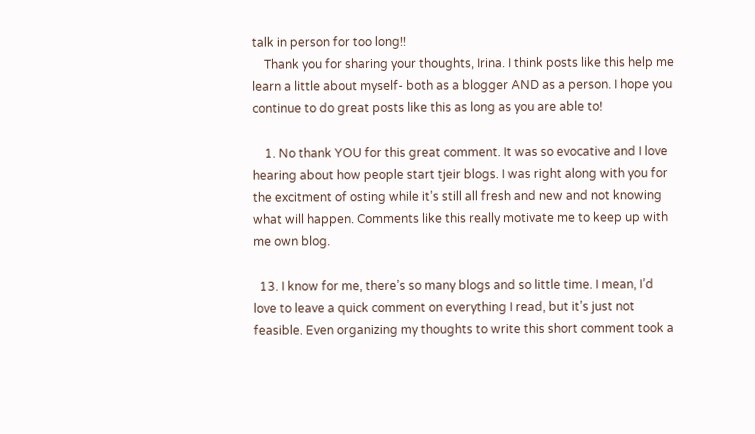talk in person for too long!!
    Thank you for sharing your thoughts, Irina. I think posts like this help me learn a little about myself- both as a blogger AND as a person. I hope you continue to do great posts like this as long as you are able to!

    1. No thank YOU for this great comment. It was so evocative and I love hearing about how people start tjeir blogs. I was right along with you for the excitment of osting while it’s still all fresh and new and not knowing what will happen. Comments like this really motivate me to keep up with me own blog.

  13. I know for me, there’s so many blogs and so little time. I mean, I’d love to leave a quick comment on everything I read, but it’s just not feasible. Even organizing my thoughts to write this short comment took a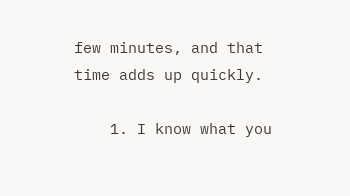few minutes, and that time adds up quickly.

    1. I know what you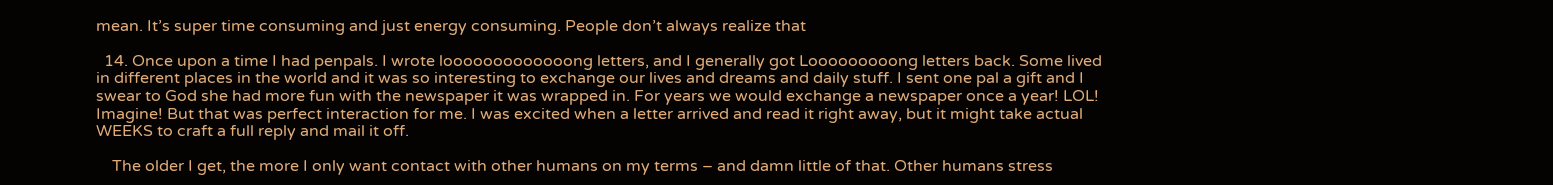mean. It’s super time consuming and just energy consuming. People don’t always realize that

  14. Once upon a time I had penpals. I wrote looooooooooooong letters, and I generally got Looooooooong letters back. Some lived in different places in the world and it was so interesting to exchange our lives and dreams and daily stuff. I sent one pal a gift and I swear to God she had more fun with the newspaper it was wrapped in. For years we would exchange a newspaper once a year! LOL! Imagine! But that was perfect interaction for me. I was excited when a letter arrived and read it right away, but it might take actual WEEKS to craft a full reply and mail it off.

    The older I get, the more I only want contact with other humans on my terms – and damn little of that. Other humans stress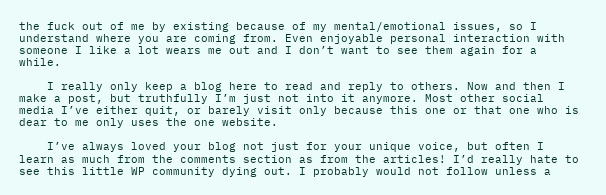the fuck out of me by existing because of my mental/emotional issues, so I understand where you are coming from. Even enjoyable personal interaction with someone I like a lot wears me out and I don’t want to see them again for a while.

    I really only keep a blog here to read and reply to others. Now and then I make a post, but truthfully I’m just not into it anymore. Most other social media I’ve either quit, or barely visit only because this one or that one who is dear to me only uses the one website.

    I’ve always loved your blog not just for your unique voice, but often I learn as much from the comments section as from the articles! I’d really hate to see this little WP community dying out. I probably would not follow unless a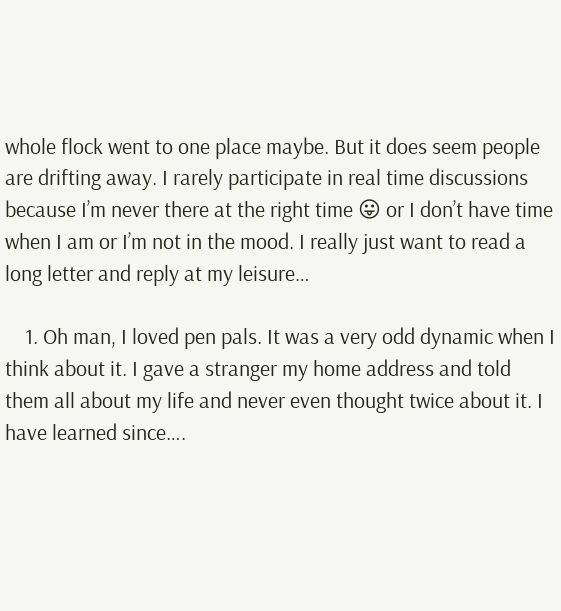whole flock went to one place maybe. But it does seem people are drifting away. I rarely participate in real time discussions because I’m never there at the right time 😛 or I don’t have time when I am or I’m not in the mood. I really just want to read a long letter and reply at my leisure…

    1. Oh man, I loved pen pals. It was a very odd dynamic when I think about it. I gave a stranger my home address and told them all about my life and never even thought twice about it. I have learned since….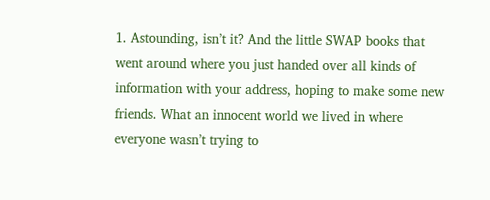1. Astounding, isn’t it? And the little SWAP books that went around where you just handed over all kinds of information with your address, hoping to make some new friends. What an innocent world we lived in where everyone wasn’t trying to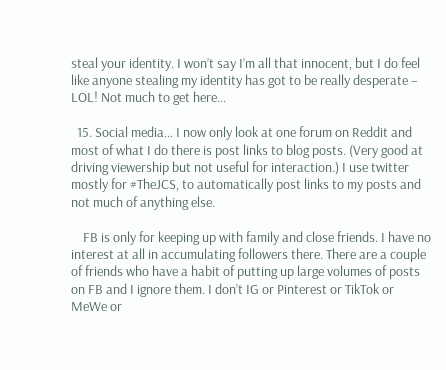steal your identity. I won’t say I’m all that innocent, but I do feel like anyone stealing my identity has got to be really desperate – LOL! Not much to get here…

  15. Social media… I now only look at one forum on Reddit and most of what I do there is post links to blog posts. (Very good at driving viewership but not useful for interaction.) I use twitter mostly for #TheJCS, to automatically post links to my posts and not much of anything else.

    FB is only for keeping up with family and close friends. I have no interest at all in accumulating followers there. There are a couple of friends who have a habit of putting up large volumes of posts on FB and I ignore them. I don’t IG or Pinterest or TikTok or MeWe or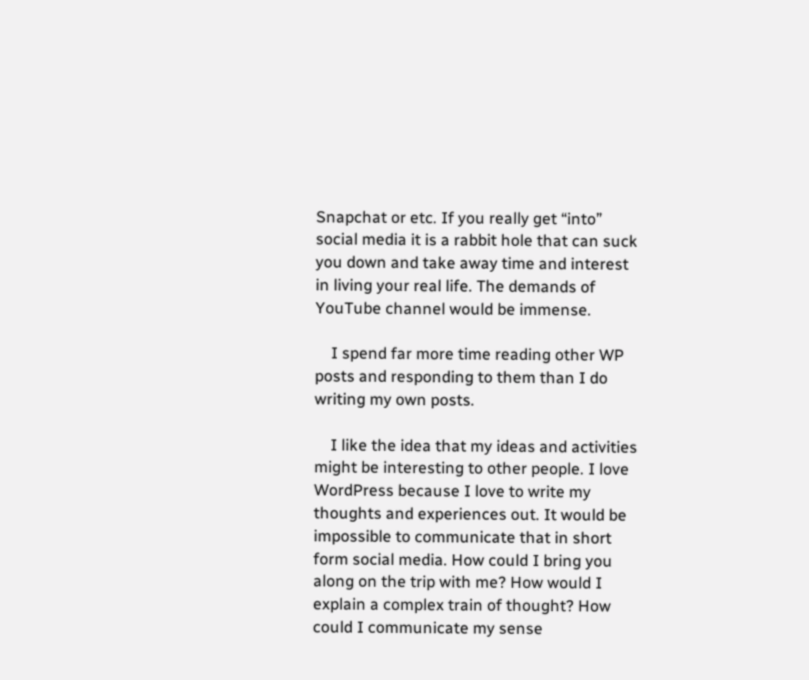Snapchat or etc. If you really get “into” social media it is a rabbit hole that can suck you down and take away time and interest in living your real life. The demands of YouTube channel would be immense.

    I spend far more time reading other WP posts and responding to them than I do writing my own posts.

    I like the idea that my ideas and activities might be interesting to other people. I love WordPress because I love to write my thoughts and experiences out. It would be impossible to communicate that in short form social media. How could I bring you along on the trip with me? How would I explain a complex train of thought? How could I communicate my sense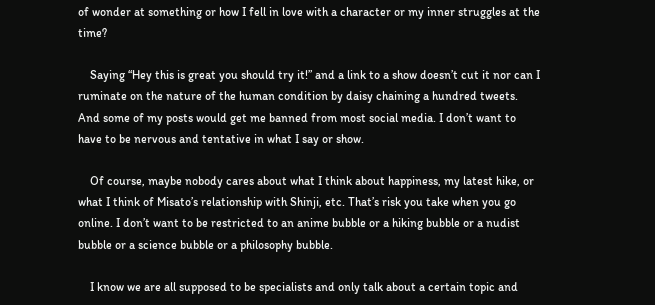of wonder at something or how I fell in love with a character or my inner struggles at the time?

    Saying “Hey this is great you should try it!” and a link to a show doesn’t cut it nor can I ruminate on the nature of the human condition by daisy chaining a hundred tweets. And some of my posts would get me banned from most social media. I don’t want to have to be nervous and tentative in what I say or show.

    Of course, maybe nobody cares about what I think about happiness, my latest hike, or what I think of Misato’s relationship with Shinji, etc. That’s risk you take when you go online. I don’t want to be restricted to an anime bubble or a hiking bubble or a nudist bubble or a science bubble or a philosophy bubble.

    I know we are all supposed to be specialists and only talk about a certain topic and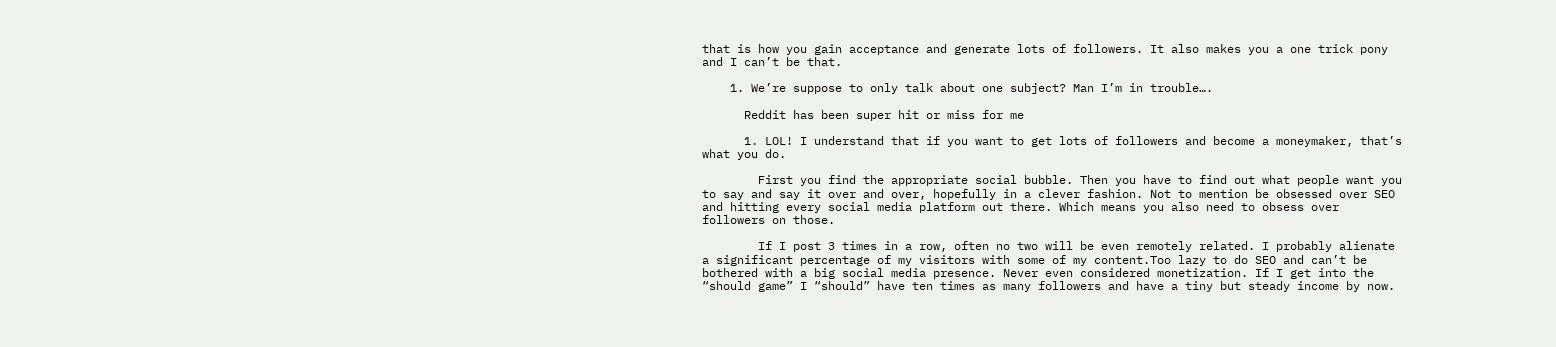that is how you gain acceptance and generate lots of followers. It also makes you a one trick pony and I can’t be that.

    1. We’re suppose to only talk about one subject? Man I’m in trouble….

      Reddit has been super hit or miss for me

      1. LOL! I understand that if you want to get lots of followers and become a moneymaker, that’s what you do.

        First you find the appropriate social bubble. Then you have to find out what people want you to say and say it over and over, hopefully in a clever fashion. Not to mention be obsessed over SEO and hitting every social media platform out there. Which means you also need to obsess over followers on those.

        If I post 3 times in a row, often no two will be even remotely related. I probably alienate a significant percentage of my visitors with some of my content.Too lazy to do SEO and can’t be bothered with a big social media presence. Never even considered monetization. If I get into the “should game” I “should” have ten times as many followers and have a tiny but steady income by now.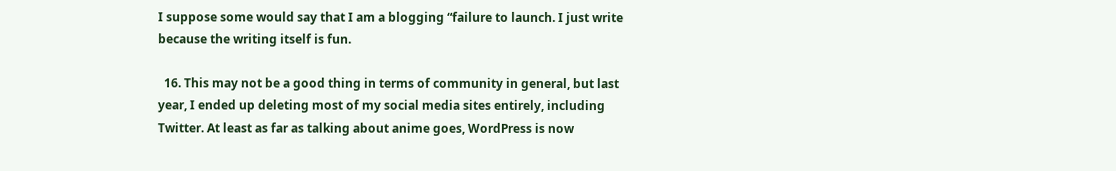I suppose some would say that I am a blogging “failure to launch. I just write because the writing itself is fun.

  16. This may not be a good thing in terms of community in general, but last year, I ended up deleting most of my social media sites entirely, including Twitter. At least as far as talking about anime goes, WordPress is now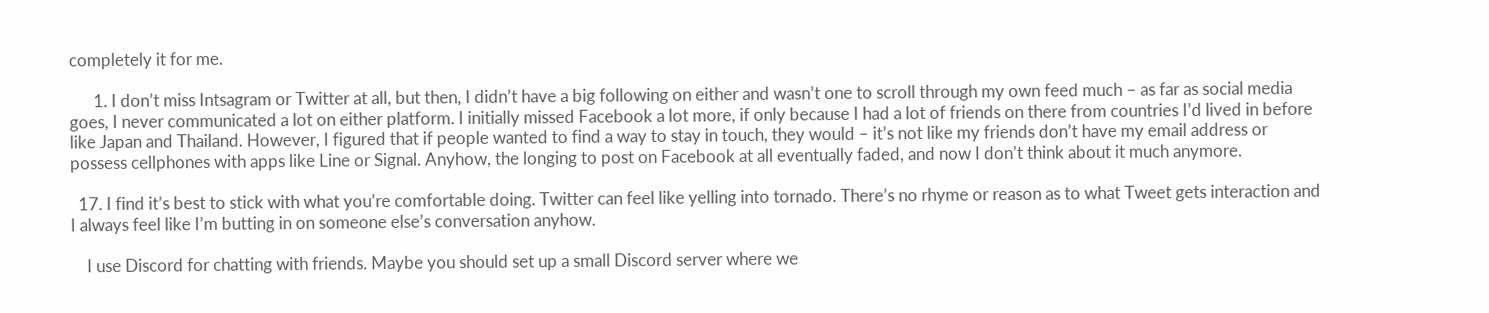completely it for me.

      1. I don’t miss Intsagram or Twitter at all, but then, I didn’t have a big following on either and wasn’t one to scroll through my own feed much – as far as social media goes, I never communicated a lot on either platform. I initially missed Facebook a lot more, if only because I had a lot of friends on there from countries I’d lived in before like Japan and Thailand. However, I figured that if people wanted to find a way to stay in touch, they would – it’s not like my friends don’t have my email address or possess cellphones with apps like Line or Signal. Anyhow, the longing to post on Facebook at all eventually faded, and now I don’t think about it much anymore.

  17. I find it’s best to stick with what you’re comfortable doing. Twitter can feel like yelling into tornado. There’s no rhyme or reason as to what Tweet gets interaction and I always feel like I’m butting in on someone else’s conversation anyhow.

    I use Discord for chatting with friends. Maybe you should set up a small Discord server where we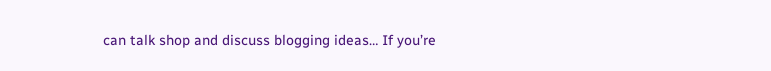can talk shop and discuss blogging ideas… If you’re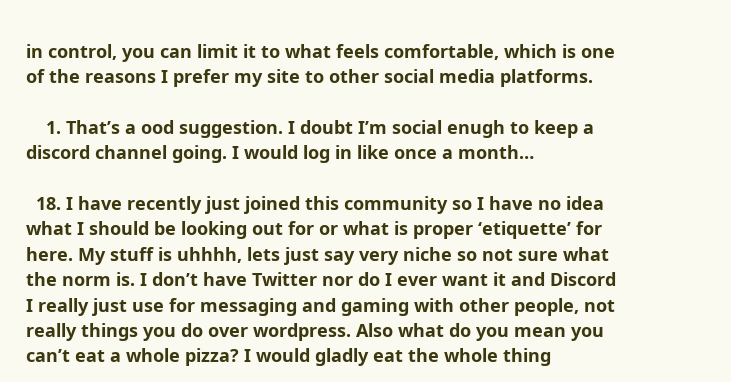in control, you can limit it to what feels comfortable, which is one of the reasons I prefer my site to other social media platforms.

    1. That’s a ood suggestion. I doubt I’m social enugh to keep a discord channel going. I would log in like once a month…

  18. I have recently just joined this community so I have no idea what I should be looking out for or what is proper ‘etiquette’ for here. My stuff is uhhhh, lets just say very niche so not sure what the norm is. I don’t have Twitter nor do I ever want it and Discord I really just use for messaging and gaming with other people, not really things you do over wordpress. Also what do you mean you can’t eat a whole pizza? I would gladly eat the whole thing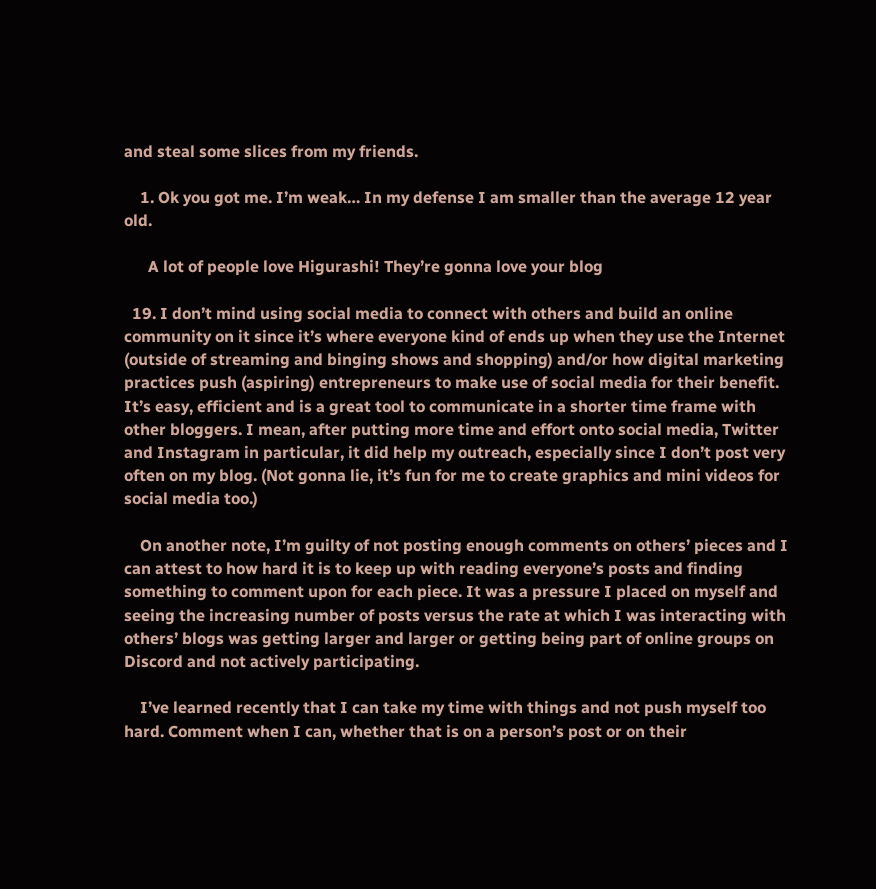and steal some slices from my friends.

    1. Ok you got me. I’m weak… In my defense I am smaller than the average 12 year old.

      A lot of people love Higurashi! They’re gonna love your blog

  19. I don’t mind using social media to connect with others and build an online community on it since it’s where everyone kind of ends up when they use the Internet (outside of streaming and binging shows and shopping) and/or how digital marketing practices push (aspiring) entrepreneurs to make use of social media for their benefit. It’s easy, efficient and is a great tool to communicate in a shorter time frame with other bloggers. I mean, after putting more time and effort onto social media, Twitter and Instagram in particular, it did help my outreach, especially since I don’t post very often on my blog. (Not gonna lie, it’s fun for me to create graphics and mini videos for social media too.)

    On another note, I’m guilty of not posting enough comments on others’ pieces and I can attest to how hard it is to keep up with reading everyone’s posts and finding something to comment upon for each piece. It was a pressure I placed on myself and seeing the increasing number of posts versus the rate at which I was interacting with others’ blogs was getting larger and larger or getting being part of online groups on Discord and not actively participating.

    I’ve learned recently that I can take my time with things and not push myself too hard. Comment when I can, whether that is on a person’s post or on their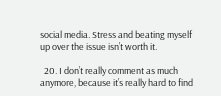social media. Stress and beating myself up over the issue isn’t worth it.

  20. I don’t really comment as much anymore, because it’s really hard to find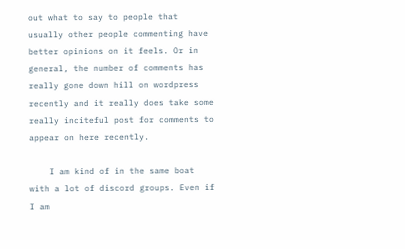out what to say to people that usually other people commenting have better opinions on it feels. Or in general, the number of comments has really gone down hill on wordpress recently and it really does take some really inciteful post for comments to appear on here recently.

    I am kind of in the same boat with a lot of discord groups. Even if I am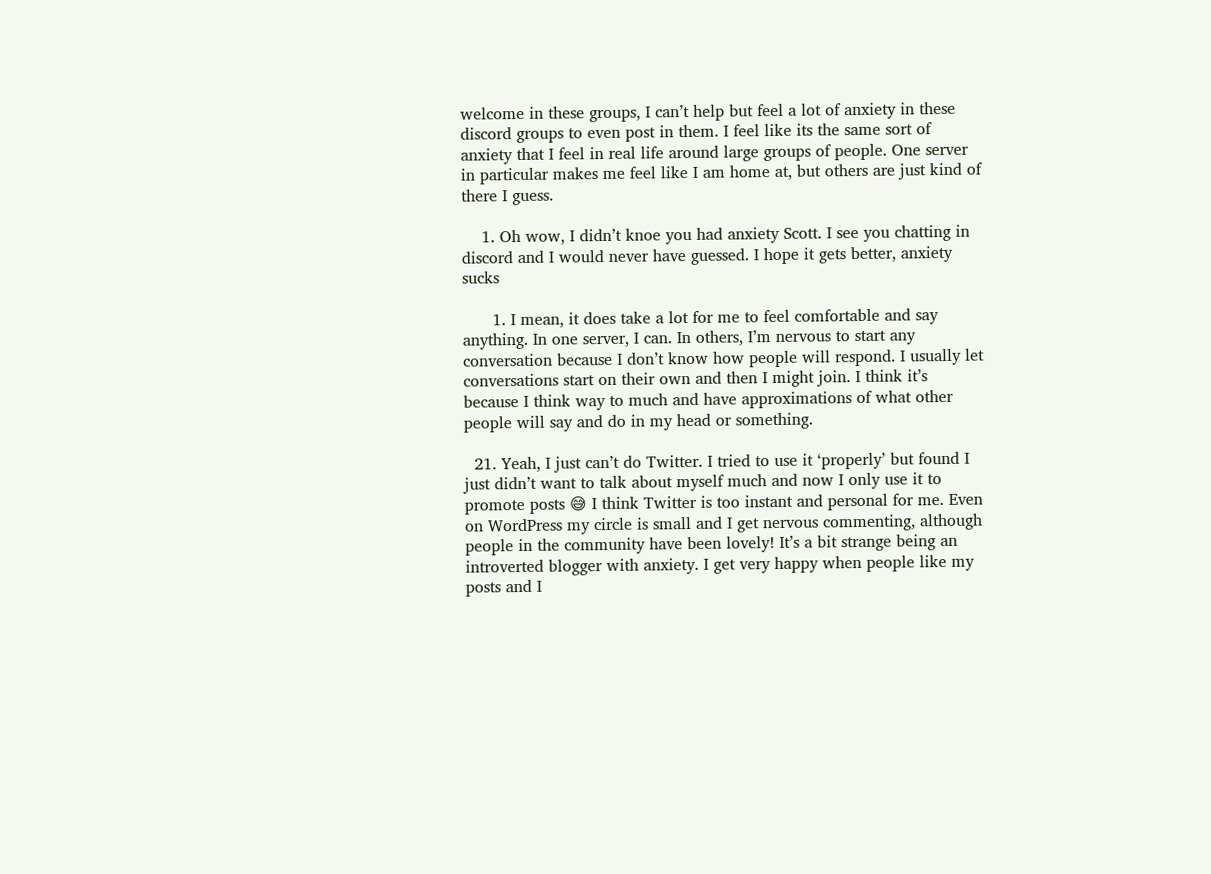welcome in these groups, I can’t help but feel a lot of anxiety in these discord groups to even post in them. I feel like its the same sort of anxiety that I feel in real life around large groups of people. One server in particular makes me feel like I am home at, but others are just kind of there I guess.

    1. Oh wow, I didn’t knoe you had anxiety Scott. I see you chatting in discord and I would never have guessed. I hope it gets better, anxiety sucks

      1. I mean, it does take a lot for me to feel comfortable and say anything. In one server, I can. In others, I’m nervous to start any conversation because I don’t know how people will respond. I usually let conversations start on their own and then I might join. I think it’s because I think way to much and have approximations of what other people will say and do in my head or something.

  21. Yeah, I just can’t do Twitter. I tried to use it ‘properly’ but found I just didn’t want to talk about myself much and now I only use it to promote posts 😅 I think Twitter is too instant and personal for me. Even on WordPress my circle is small and I get nervous commenting, although people in the community have been lovely! It’s a bit strange being an introverted blogger with anxiety. I get very happy when people like my posts and I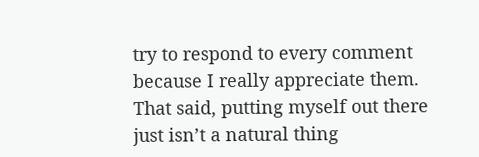try to respond to every comment because I really appreciate them. That said, putting myself out there just isn’t a natural thing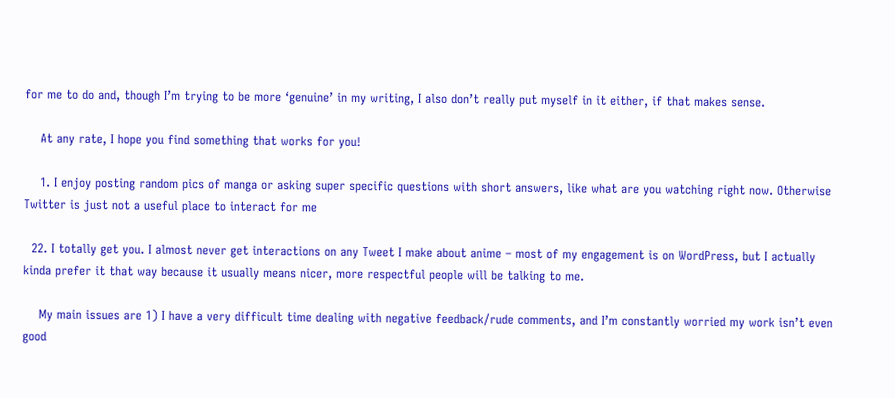for me to do and, though I’m trying to be more ‘genuine’ in my writing, I also don’t really put myself in it either, if that makes sense.

    At any rate, I hope you find something that works for you!

    1. I enjoy posting random pics of manga or asking super specific questions with short answers, like what are you watching right now. Otherwise Twitter is just not a useful place to interact for me

  22. I totally get you. I almost never get interactions on any Tweet I make about anime – most of my engagement is on WordPress, but I actually kinda prefer it that way because it usually means nicer, more respectful people will be talking to me.

    My main issues are 1) I have a very difficult time dealing with negative feedback/rude comments, and I’m constantly worried my work isn’t even good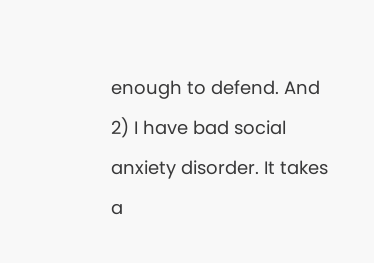enough to defend. And 2) I have bad social anxiety disorder. It takes a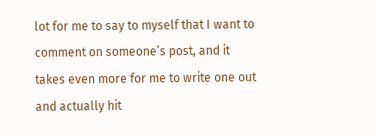lot for me to say to myself that I want to comment on someone’s post, and it takes even more for me to write one out and actually hit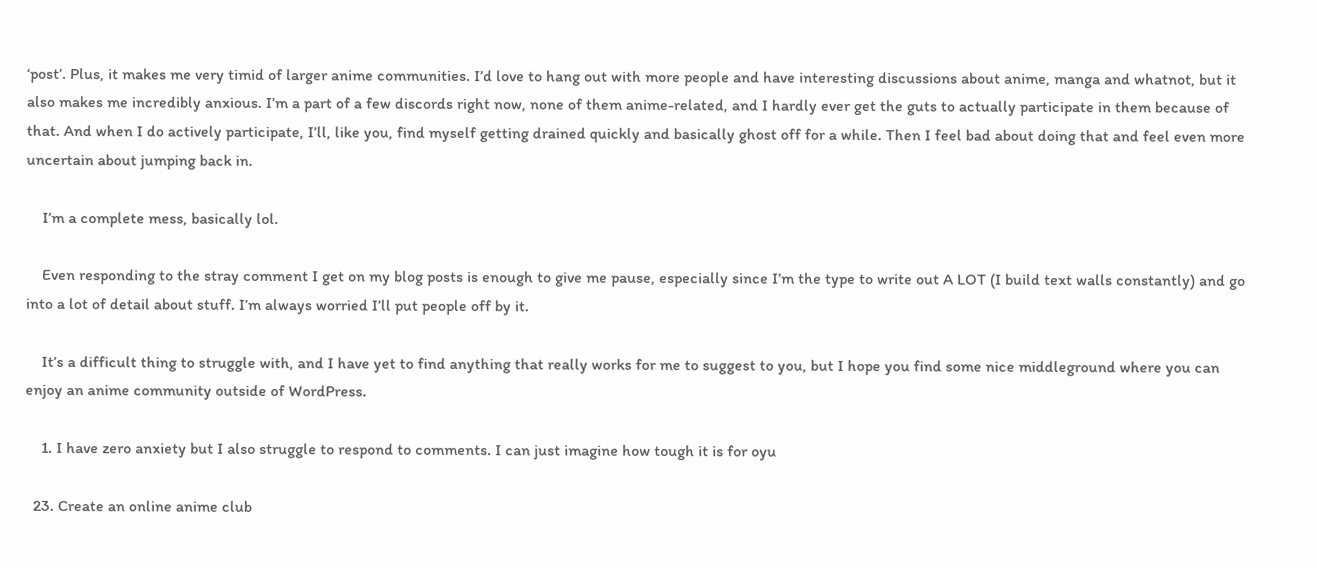‘post’. Plus, it makes me very timid of larger anime communities. I’d love to hang out with more people and have interesting discussions about anime, manga and whatnot, but it also makes me incredibly anxious. I’m a part of a few discords right now, none of them anime-related, and I hardly ever get the guts to actually participate in them because of that. And when I do actively participate, I’ll, like you, find myself getting drained quickly and basically ghost off for a while. Then I feel bad about doing that and feel even more uncertain about jumping back in.

    I’m a complete mess, basically lol.

    Even responding to the stray comment I get on my blog posts is enough to give me pause, especially since I’m the type to write out A LOT (I build text walls constantly) and go into a lot of detail about stuff. I’m always worried I’ll put people off by it.

    It’s a difficult thing to struggle with, and I have yet to find anything that really works for me to suggest to you, but I hope you find some nice middleground where you can enjoy an anime community outside of WordPress.

    1. I have zero anxiety but I also struggle to respond to comments. I can just imagine how tough it is for oyu

  23. Create an online anime club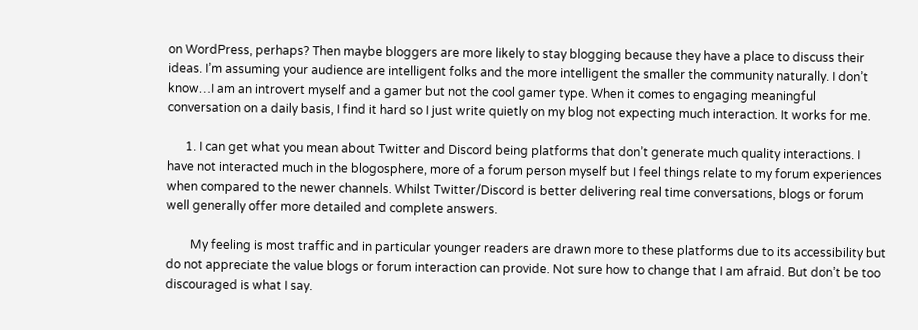on WordPress, perhaps? Then maybe bloggers are more likely to stay blogging because they have a place to discuss their ideas. I’m assuming your audience are intelligent folks and the more intelligent the smaller the community naturally. I don’t know…I am an introvert myself and a gamer but not the cool gamer type. When it comes to engaging meaningful conversation on a daily basis, I find it hard so I just write quietly on my blog not expecting much interaction. It works for me.

      1. I can get what you mean about Twitter and Discord being platforms that don’t generate much quality interactions. I have not interacted much in the blogosphere, more of a forum person myself but I feel things relate to my forum experiences when compared to the newer channels. Whilst Twitter/Discord is better delivering real time conversations, blogs or forum well generally offer more detailed and complete answers.

        My feeling is most traffic and in particular younger readers are drawn more to these platforms due to its accessibility but do not appreciate the value blogs or forum interaction can provide. Not sure how to change that I am afraid. But don’t be too discouraged is what I say.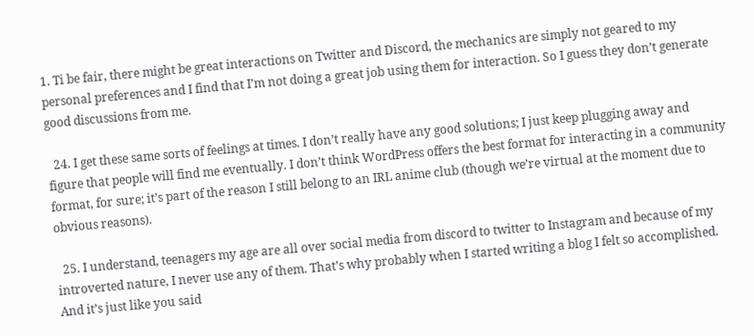1. Ti be fair, there might be great interactions on Twitter and Discord, the mechanics are simply not geared to my personal preferences and I find that I’m not doing a great job using them for interaction. So I guess they don’t generate good discussions from me.

  24. I get these same sorts of feelings at times. I don’t really have any good solutions; I just keep plugging away and figure that people will find me eventually. I don’t think WordPress offers the best format for interacting in a community format, for sure; it’s part of the reason I still belong to an IRL anime club (though we’re virtual at the moment due to obvious reasons).

  25. I understand, teenagers my age are all over social media from discord to twitter to Instagram and because of my introverted nature, I never use any of them. That’s why probably when I started writing a blog I felt so accomplished. And it’s just like you said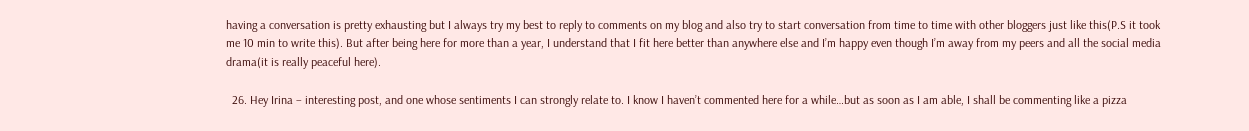having a conversation is pretty exhausting but I always try my best to reply to comments on my blog and also try to start conversation from time to time with other bloggers just like this(P.S it took me 10 min to write this). But after being here for more than a year, I understand that I fit here better than anywhere else and I’m happy even though I’m away from my peers and all the social media drama(it is really peaceful here).

  26. Hey Irina – interesting post, and one whose sentiments I can strongly relate to. I know I haven’t commented here for a while…but as soon as I am able, I shall be commenting like a pizza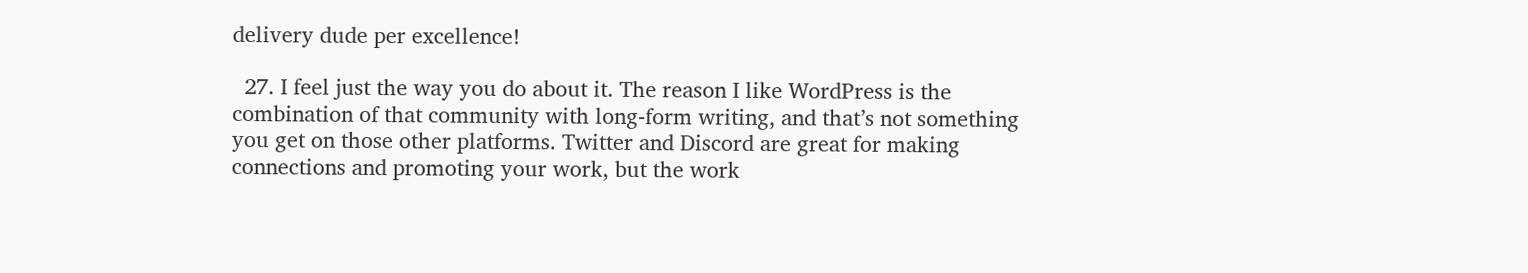delivery dude per excellence!

  27. I feel just the way you do about it. The reason I like WordPress is the combination of that community with long-form writing, and that’s not something you get on those other platforms. Twitter and Discord are great for making connections and promoting your work, but the work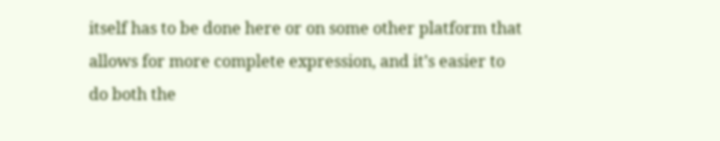itself has to be done here or on some other platform that allows for more complete expression, and it’s easier to do both the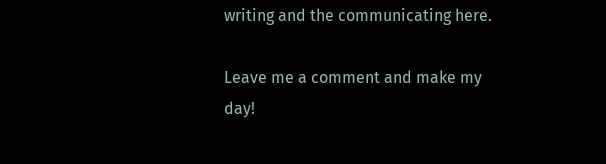writing and the communicating here.

Leave me a comment and make my day!